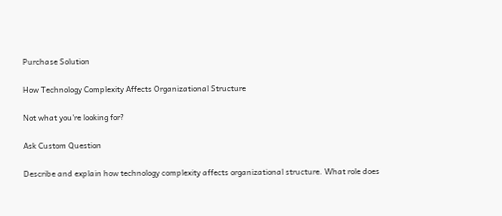Purchase Solution

How Technology Complexity Affects Organizational Structure

Not what you're looking for?

Ask Custom Question

Describe and explain how technology complexity affects organizational structure. What role does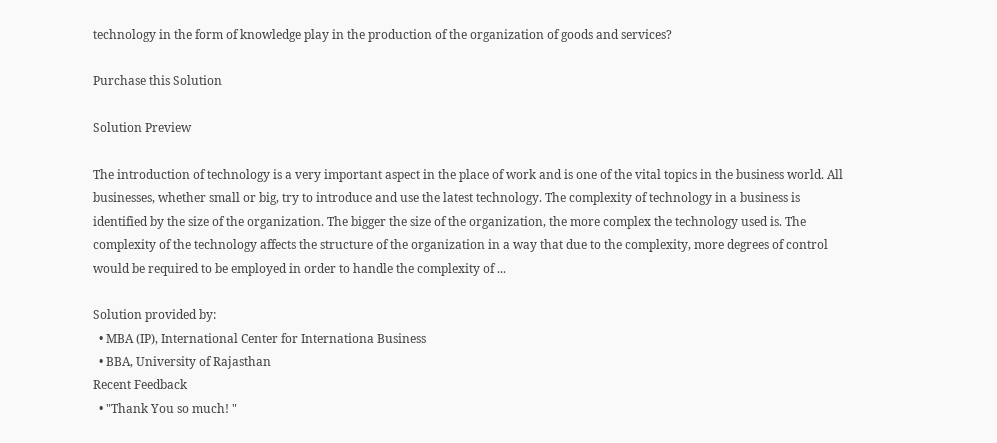technology in the form of knowledge play in the production of the organization of goods and services?

Purchase this Solution

Solution Preview

The introduction of technology is a very important aspect in the place of work and is one of the vital topics in the business world. All businesses, whether small or big, try to introduce and use the latest technology. The complexity of technology in a business is identified by the size of the organization. The bigger the size of the organization, the more complex the technology used is. The complexity of the technology affects the structure of the organization in a way that due to the complexity, more degrees of control would be required to be employed in order to handle the complexity of ...

Solution provided by:
  • MBA (IP), International Center for Internationa Business
  • BBA, University of Rajasthan
Recent Feedback
  • "Thank You so much! "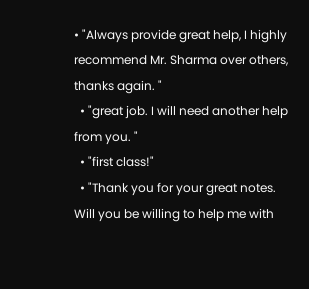• "Always provide great help, I highly recommend Mr. Sharma over others, thanks again. "
  • "great job. I will need another help from you. "
  • "first class!"
  • "Thank you for your great notes. Will you be willing to help me with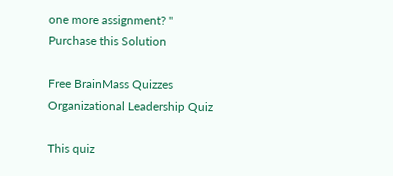one more assignment? "
Purchase this Solution

Free BrainMass Quizzes
Organizational Leadership Quiz

This quiz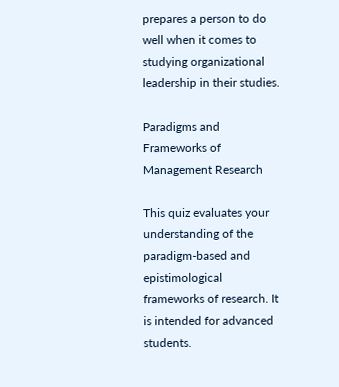prepares a person to do well when it comes to studying organizational leadership in their studies.

Paradigms and Frameworks of Management Research

This quiz evaluates your understanding of the paradigm-based and epistimological frameworks of research. It is intended for advanced students.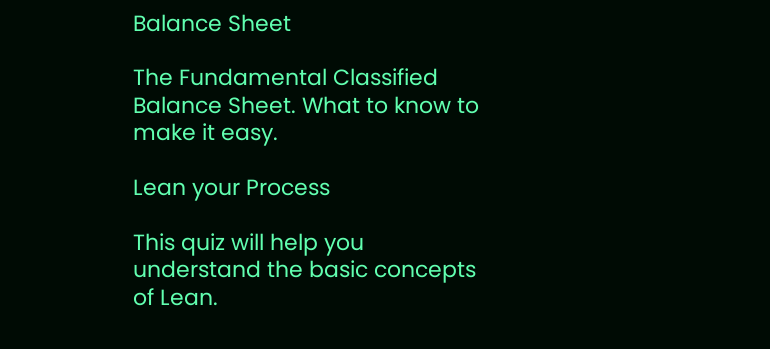Balance Sheet

The Fundamental Classified Balance Sheet. What to know to make it easy.

Lean your Process

This quiz will help you understand the basic concepts of Lean.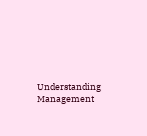Understanding Management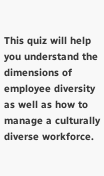This quiz will help you understand the dimensions of employee diversity as well as how to manage a culturally diverse workforce.